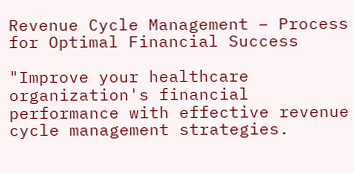Revenue Cycle Management – Process for Optimal Financial Success

"Improve your healthcare organization's financial performance with effective revenue cycle management strategies.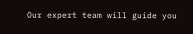Our expert team will guide you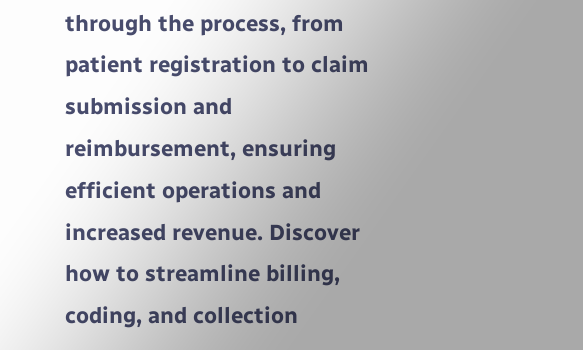through the process, from patient registration to claim submission and reimbursement, ensuring efficient operations and increased revenue. Discover how to streamline billing, coding, and collection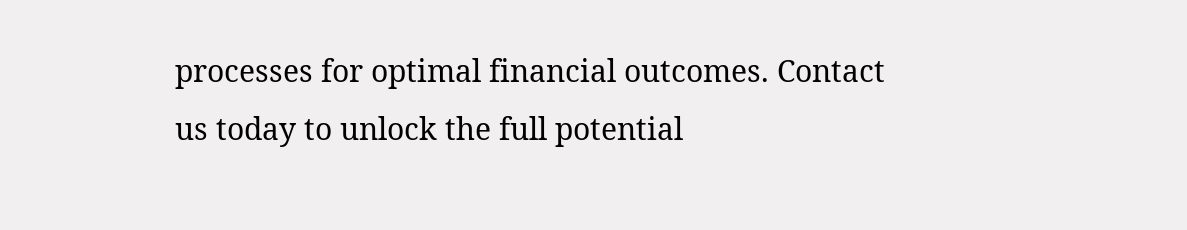processes for optimal financial outcomes. Contact us today to unlock the full potential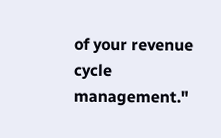of your revenue cycle management."